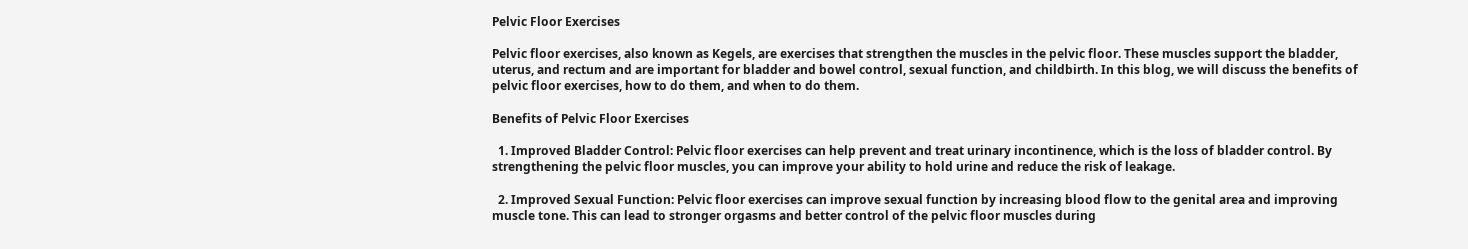Pelvic Floor Exercises

Pelvic floor exercises, also known as Kegels, are exercises that strengthen the muscles in the pelvic floor. These muscles support the bladder, uterus, and rectum and are important for bladder and bowel control, sexual function, and childbirth. In this blog, we will discuss the benefits of pelvic floor exercises, how to do them, and when to do them.

Benefits of Pelvic Floor Exercises

  1. Improved Bladder Control: Pelvic floor exercises can help prevent and treat urinary incontinence, which is the loss of bladder control. By strengthening the pelvic floor muscles, you can improve your ability to hold urine and reduce the risk of leakage.

  2. Improved Sexual Function: Pelvic floor exercises can improve sexual function by increasing blood flow to the genital area and improving muscle tone. This can lead to stronger orgasms and better control of the pelvic floor muscles during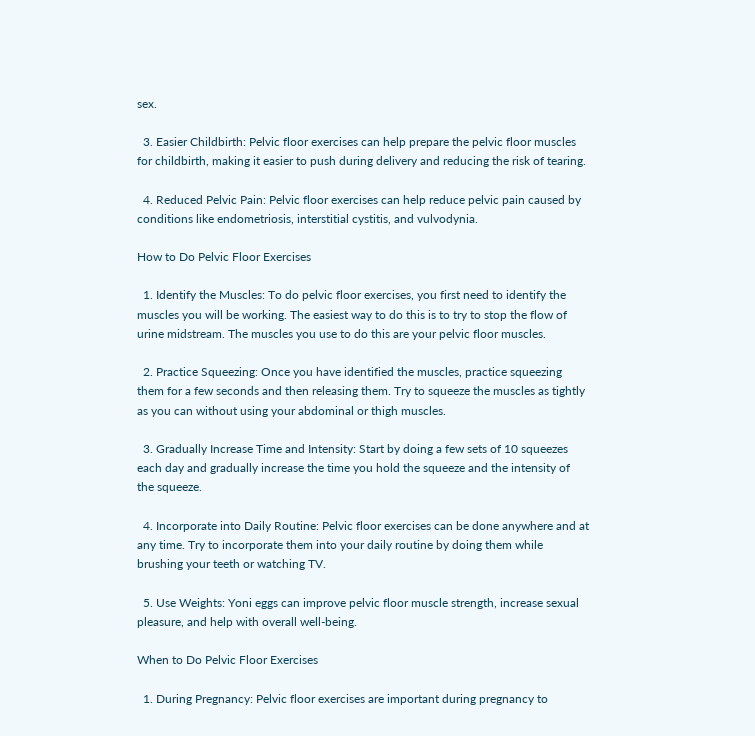sex.

  3. Easier Childbirth: Pelvic floor exercises can help prepare the pelvic floor muscles for childbirth, making it easier to push during delivery and reducing the risk of tearing.

  4. Reduced Pelvic Pain: Pelvic floor exercises can help reduce pelvic pain caused by conditions like endometriosis, interstitial cystitis, and vulvodynia.

How to Do Pelvic Floor Exercises

  1. Identify the Muscles: To do pelvic floor exercises, you first need to identify the muscles you will be working. The easiest way to do this is to try to stop the flow of urine midstream. The muscles you use to do this are your pelvic floor muscles.

  2. Practice Squeezing: Once you have identified the muscles, practice squeezing them for a few seconds and then releasing them. Try to squeeze the muscles as tightly as you can without using your abdominal or thigh muscles.

  3. Gradually Increase Time and Intensity: Start by doing a few sets of 10 squeezes each day and gradually increase the time you hold the squeeze and the intensity of the squeeze.

  4. Incorporate into Daily Routine: Pelvic floor exercises can be done anywhere and at any time. Try to incorporate them into your daily routine by doing them while brushing your teeth or watching TV.

  5. Use Weights: Yoni eggs can improve pelvic floor muscle strength, increase sexual pleasure, and help with overall well-being.

When to Do Pelvic Floor Exercises

  1. During Pregnancy: Pelvic floor exercises are important during pregnancy to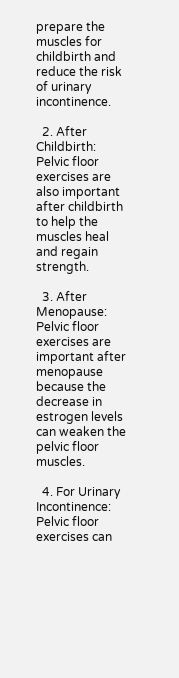prepare the muscles for childbirth and reduce the risk of urinary incontinence.

  2. After Childbirth: Pelvic floor exercises are also important after childbirth to help the muscles heal and regain strength.

  3. After Menopause: Pelvic floor exercises are important after menopause because the decrease in estrogen levels can weaken the pelvic floor muscles.

  4. For Urinary Incontinence: Pelvic floor exercises can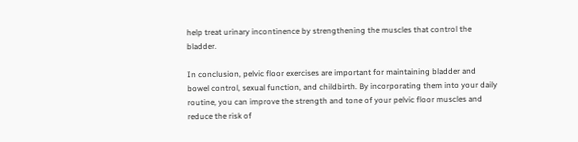help treat urinary incontinence by strengthening the muscles that control the bladder.

In conclusion, pelvic floor exercises are important for maintaining bladder and bowel control, sexual function, and childbirth. By incorporating them into your daily routine, you can improve the strength and tone of your pelvic floor muscles and reduce the risk of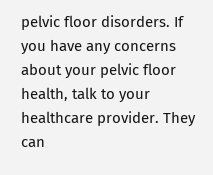pelvic floor disorders. If you have any concerns about your pelvic floor health, talk to your healthcare provider. They can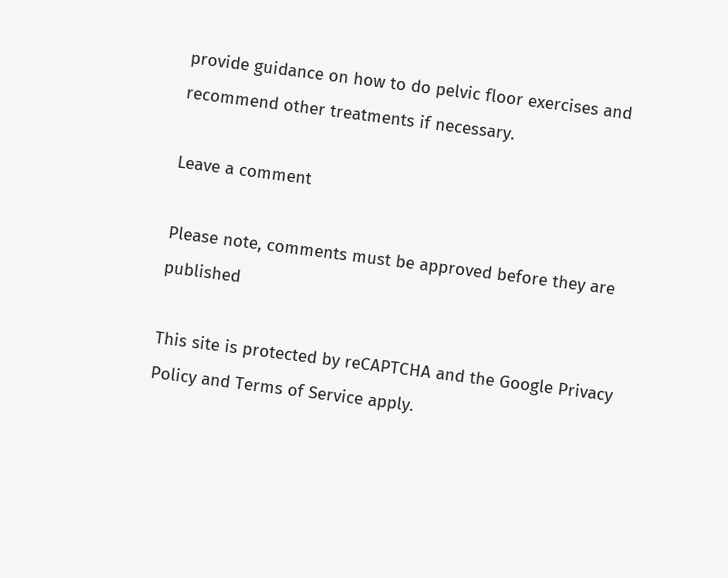provide guidance on how to do pelvic floor exercises and recommend other treatments if necessary.

Leave a comment

Please note, comments must be approved before they are published

This site is protected by reCAPTCHA and the Google Privacy Policy and Terms of Service apply.